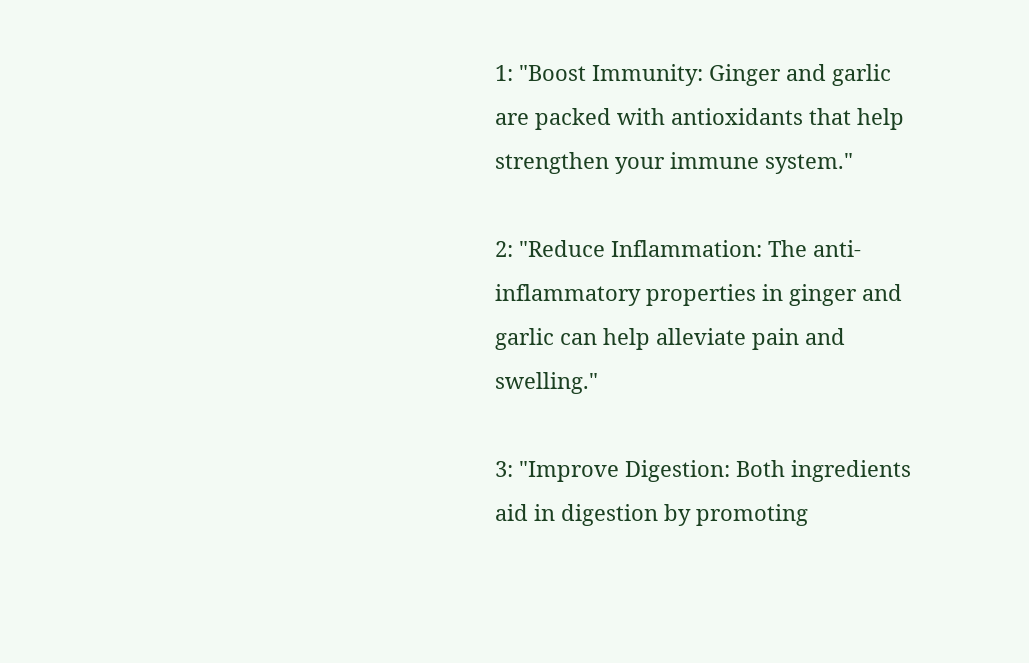1: "Boost Immunity: Ginger and garlic are packed with antioxidants that help strengthen your immune system."

2: "Reduce Inflammation: The anti-inflammatory properties in ginger and garlic can help alleviate pain and swelling."

3: "Improve Digestion: Both ingredients aid in digestion by promoting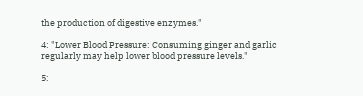the production of digestive enzymes."

4: "Lower Blood Pressure: Consuming ginger and garlic regularly may help lower blood pressure levels."

5: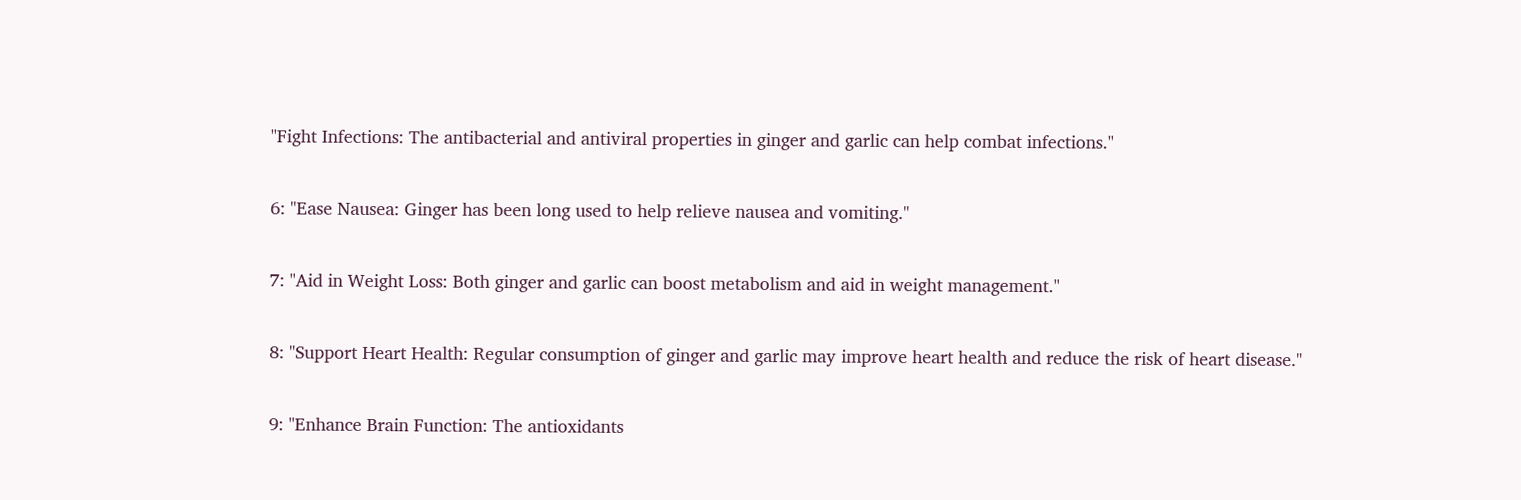"Fight Infections: The antibacterial and antiviral properties in ginger and garlic can help combat infections."

6: "Ease Nausea: Ginger has been long used to help relieve nausea and vomiting."

7: "Aid in Weight Loss: Both ginger and garlic can boost metabolism and aid in weight management."

8: "Support Heart Health: Regular consumption of ginger and garlic may improve heart health and reduce the risk of heart disease."

9: "Enhance Brain Function: The antioxidants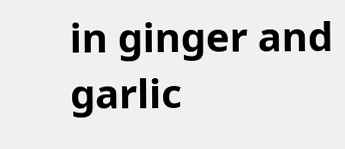in ginger and garlic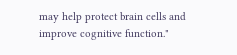may help protect brain cells and improve cognitive function."